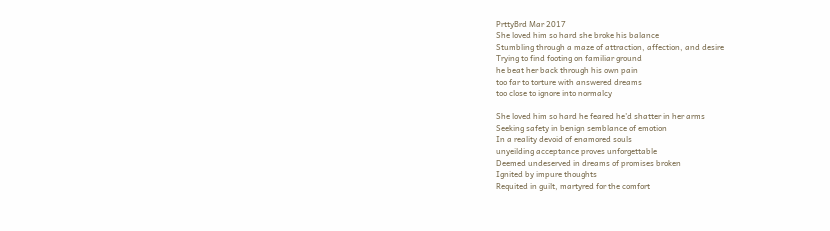PrttyBrd Mar 2017
She loved him so hard she broke his balance
Stumbling through a maze of attraction, affection, and desire
Trying to find footing on familiar ground
he beat her back through his own pain
too far to torture with answered dreams
too close to ignore into normalcy

She loved him so hard he feared he'd shatter in her arms
Seeking safety in benign semblance of emotion
In a reality devoid of enamored souls
unyeilding acceptance proves unforgettable
Deemed undeserved in dreams of promises broken
Ignited by impure thoughts
Requited in guilt, martyred for the comfort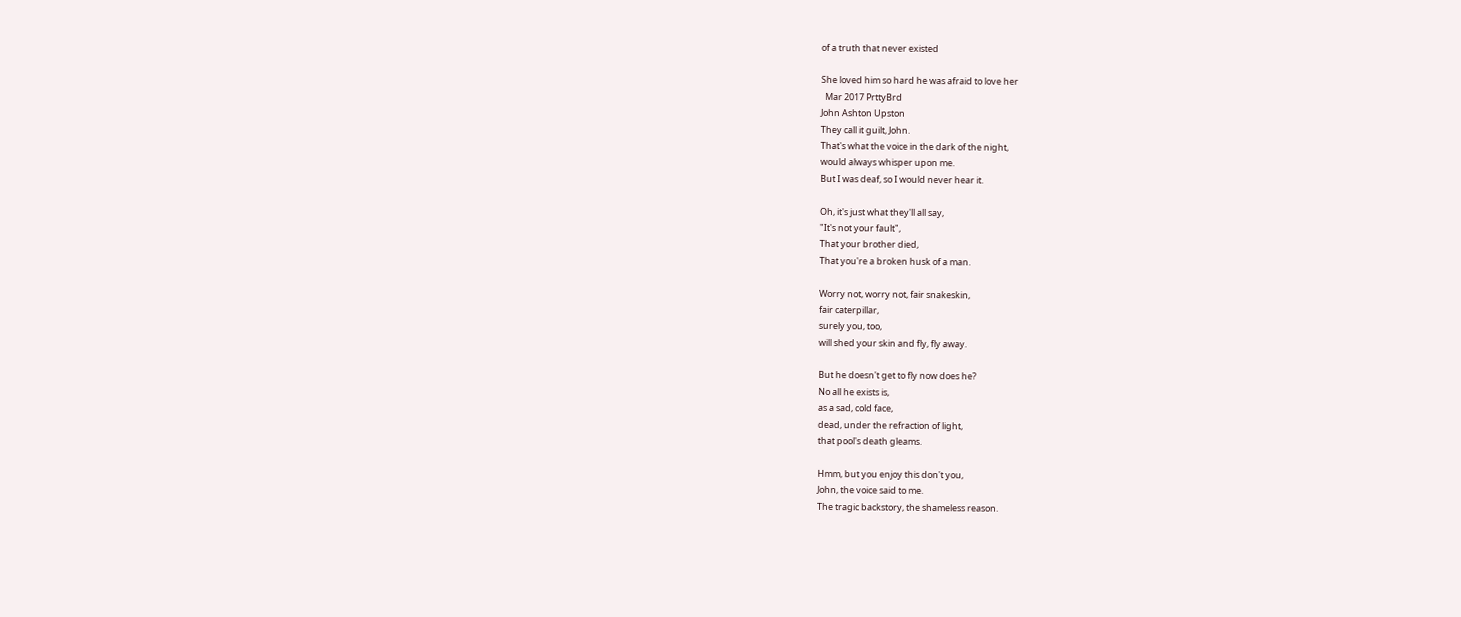of a truth that never existed

She loved him so hard he was afraid to love her
  Mar 2017 PrttyBrd
John Ashton Upston
They call it guilt, John.
That's what the voice in the dark of the night,
would always whisper upon me.
But I was deaf, so I would never hear it.

Oh, it's just what they'll all say,
"It's not your fault",
That your brother died,
That you're a broken husk of a man.

Worry not, worry not, fair snakeskin,
fair caterpillar,
surely you, too,
will shed your skin and fly, fly away.

But he doesn't get to fly now does he?
No all he exists is,
as a sad, cold face,
dead, under the refraction of light,
that pool's death gleams.

Hmm, but you enjoy this don't you,
John, the voice said to me.
The tragic backstory, the shameless reason.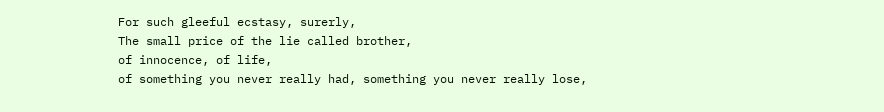For such gleeful ecstasy, surerly,
The small price of the lie called brother,
of innocence, of life,
of something you never really had, something you never really lose,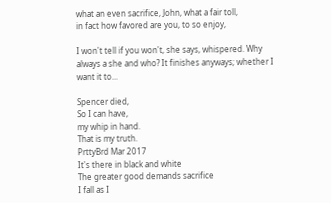what an even sacrifice, John, what a fair toll,
in fact how favored are you, to so enjoy,

I won't tell if you won't, she says, whispered. Why always a she and who? It finishes anyways; whether I want it to...

Spencer died,
So I can have,
my whip in hand.
That is my truth.
PrttyBrd Mar 2017
It's there in black and white
The greater good demands sacrifice
I fall as I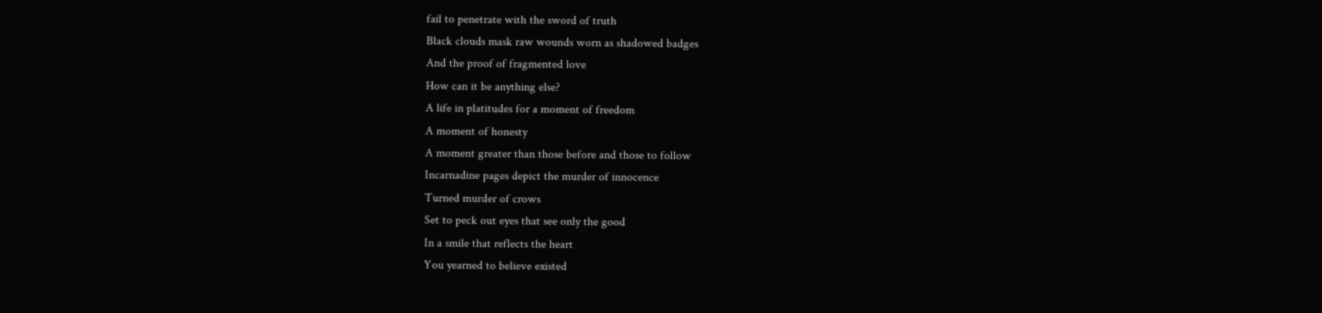fail to penetrate with the sword of truth
Black clouds mask raw wounds worn as shadowed badges
And the proof of fragmented love
How can it be anything else?
A life in platitudes for a moment of freedom
A moment of honesty
A moment greater than those before and those to follow
Incarnadine pages depict the murder of innocence
Turned murder of crows
Set to peck out eyes that see only the good
In a smile that reflects the heart
You yearned to believe existed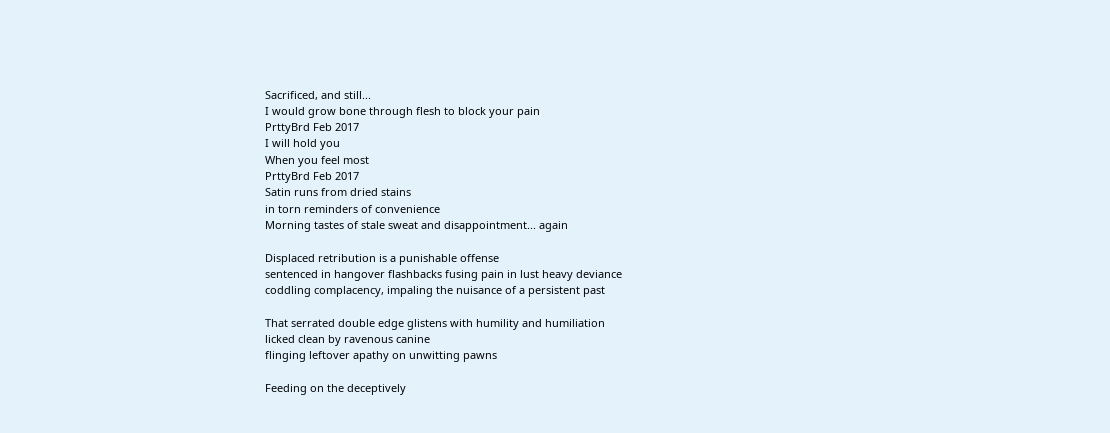Sacrificed, and still...
I would grow bone through flesh to block your pain
PrttyBrd Feb 2017
I will hold you
When you feel most
PrttyBrd Feb 2017
Satin runs from dried stains
in torn reminders of convenience
Morning tastes of stale sweat and disappointment... again

Displaced retribution is a punishable offense
sentenced in hangover flashbacks fusing pain in lust heavy deviance
coddling complacency, impaling the nuisance of a persistent past

That serrated double edge glistens with humility and humiliation
licked clean by ravenous canine
flinging leftover apathy on unwitting pawns

Feeding on the deceptively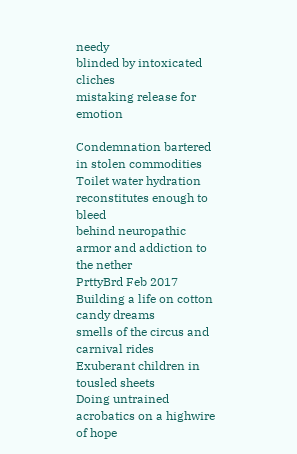needy
blinded by intoxicated cliches
mistaking release for emotion

Condemnation bartered in stolen commodities
Toilet water hydration reconstitutes enough to bleed
behind neuropathic armor and addiction to the nether
PrttyBrd Feb 2017
Building a life on cotton candy dreams
smells of the circus and carnival rides
Exuberant children in tousled sheets
Doing untrained acrobatics on a highwire of hope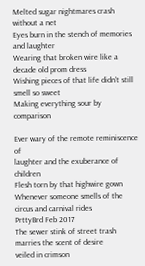Melted sugar nightmares crash without a net
Eyes burn in the stench of memories and laughter
Wearing that broken wire like a decade old prom dress
Wishing pieces of that life didn't still smell so sweet
Making everything sour by comparison

Ever wary of the remote reminiscence of
laughter and the exuberance of children
Flesh torn by that highwire gown
Whenever someone smells of the circus and carnival rides
PrttyBrd Feb 2017
The sewer stink of street trash
marries the scent of desire
veiled in crimson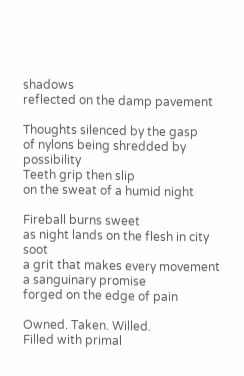shadows
reflected on the damp pavement

Thoughts silenced by the gasp
of nylons being shredded by possibility
Teeth grip then slip
on the sweat of a humid night

Fireball burns sweet
as night lands on the flesh in city soot
a grit that makes every movement
a sanguinary promise
forged on the edge of pain

Owned. Taken. Willed.
Filled with primal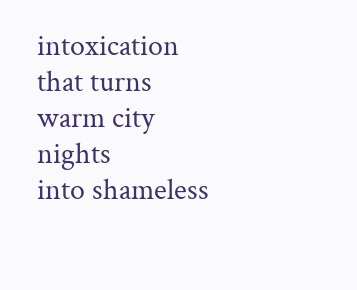intoxication
that turns warm city nights
into shameless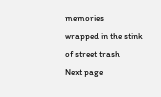memories
wrapped in the stink of street trash
Next page